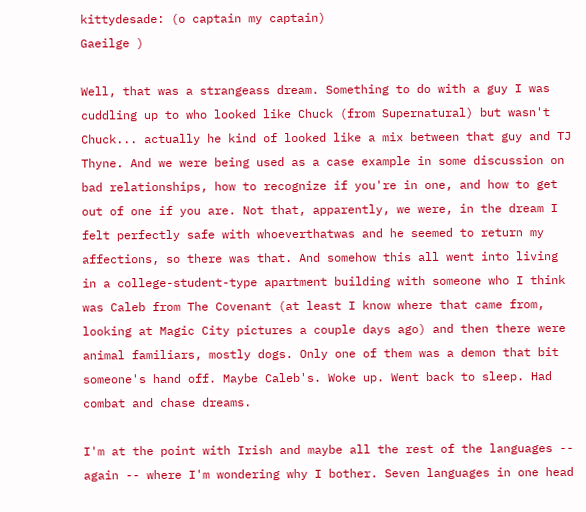kittydesade: (o captain my captain)
Gaeilge )

Well, that was a strangeass dream. Something to do with a guy I was cuddling up to who looked like Chuck (from Supernatural) but wasn't Chuck... actually he kind of looked like a mix between that guy and TJ Thyne. And we were being used as a case example in some discussion on bad relationships, how to recognize if you're in one, and how to get out of one if you are. Not that, apparently, we were, in the dream I felt perfectly safe with whoeverthatwas and he seemed to return my affections, so there was that. And somehow this all went into living in a college-student-type apartment building with someone who I think was Caleb from The Covenant (at least I know where that came from, looking at Magic City pictures a couple days ago) and then there were animal familiars, mostly dogs. Only one of them was a demon that bit someone's hand off. Maybe Caleb's. Woke up. Went back to sleep. Had combat and chase dreams.

I'm at the point with Irish and maybe all the rest of the languages -- again -- where I'm wondering why I bother. Seven languages in one head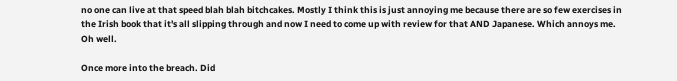no one can live at that speed blah blah bitchcakes. Mostly I think this is just annoying me because there are so few exercises in the Irish book that it's all slipping through and now I need to come up with review for that AND Japanese. Which annoys me. Oh well.

Once more into the breach. Did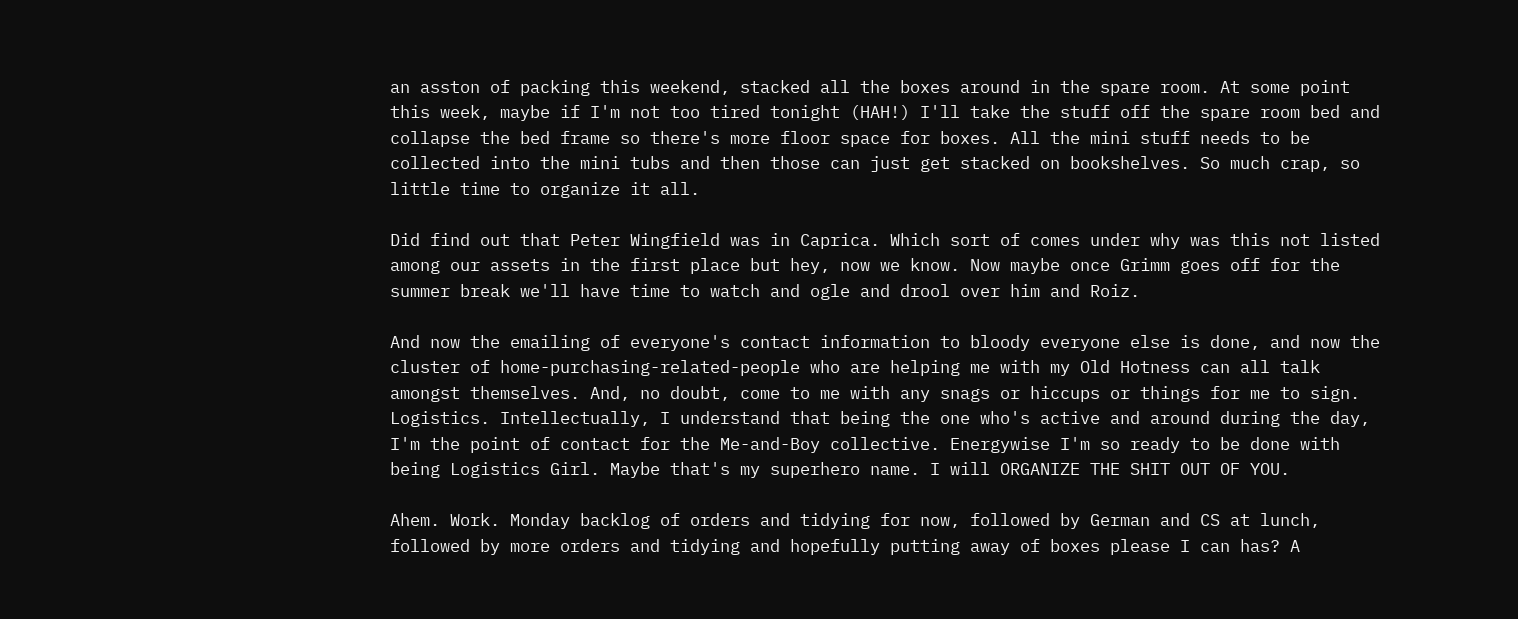an asston of packing this weekend, stacked all the boxes around in the spare room. At some point this week, maybe if I'm not too tired tonight (HAH!) I'll take the stuff off the spare room bed and collapse the bed frame so there's more floor space for boxes. All the mini stuff needs to be collected into the mini tubs and then those can just get stacked on bookshelves. So much crap, so little time to organize it all.

Did find out that Peter Wingfield was in Caprica. Which sort of comes under why was this not listed among our assets in the first place but hey, now we know. Now maybe once Grimm goes off for the summer break we'll have time to watch and ogle and drool over him and Roiz.

And now the emailing of everyone's contact information to bloody everyone else is done, and now the cluster of home-purchasing-related-people who are helping me with my Old Hotness can all talk amongst themselves. And, no doubt, come to me with any snags or hiccups or things for me to sign. Logistics. Intellectually, I understand that being the one who's active and around during the day, I'm the point of contact for the Me-and-Boy collective. Energywise I'm so ready to be done with being Logistics Girl. Maybe that's my superhero name. I will ORGANIZE THE SHIT OUT OF YOU.

Ahem. Work. Monday backlog of orders and tidying for now, followed by German and CS at lunch, followed by more orders and tidying and hopefully putting away of boxes please I can has? A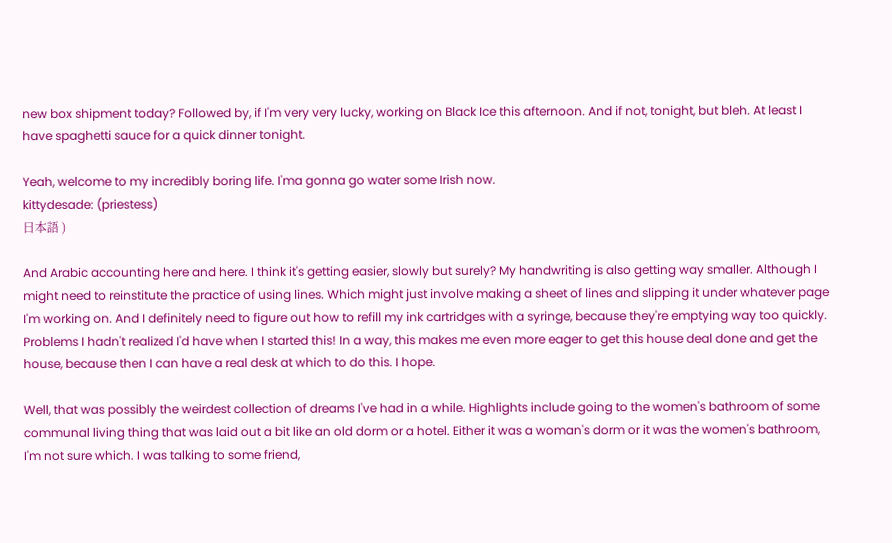new box shipment today? Followed by, if I'm very very lucky, working on Black Ice this afternoon. And if not, tonight, but bleh. At least I have spaghetti sauce for a quick dinner tonight.

Yeah, welcome to my incredibly boring life. I'ma gonna go water some Irish now.
kittydesade: (priestess)
日本語 )

And Arabic accounting here and here. I think it's getting easier, slowly but surely? My handwriting is also getting way smaller. Although I might need to reinstitute the practice of using lines. Which might just involve making a sheet of lines and slipping it under whatever page I'm working on. And I definitely need to figure out how to refill my ink cartridges with a syringe, because they're emptying way too quickly. Problems I hadn't realized I'd have when I started this! In a way, this makes me even more eager to get this house deal done and get the house, because then I can have a real desk at which to do this. I hope.

Well, that was possibly the weirdest collection of dreams I've had in a while. Highlights include going to the women's bathroom of some communal living thing that was laid out a bit like an old dorm or a hotel. Either it was a woman's dorm or it was the women's bathroom, I'm not sure which. I was talking to some friend,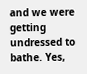and we were getting undressed to bathe. Yes,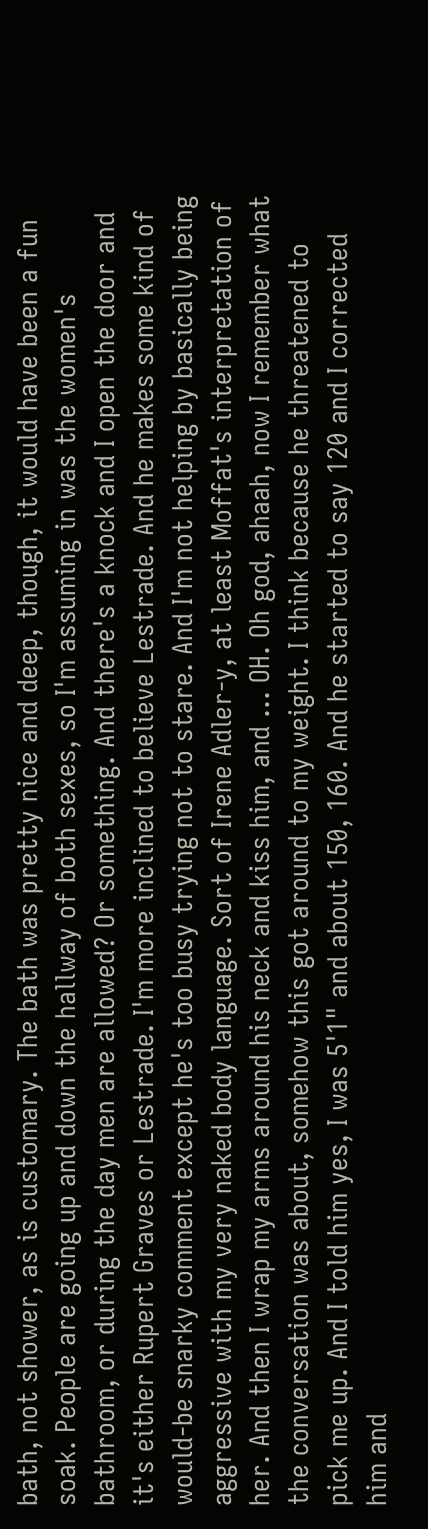bath, not shower, as is customary. The bath was pretty nice and deep, though, it would have been a fun soak. People are going up and down the hallway of both sexes, so I'm assuming in was the women's bathroom, or during the day men are allowed? Or something. And there's a knock and I open the door and it's either Rupert Graves or Lestrade. I'm more inclined to believe Lestrade. And he makes some kind of would-be snarky comment except he's too busy trying not to stare. And I'm not helping by basically being aggressive with my very naked body language. Sort of Irene Adler-y, at least Moffat's interpretation of her. And then I wrap my arms around his neck and kiss him, and ... OH. Oh god, ahaah, now I remember what the conversation was about, somehow this got around to my weight. I think because he threatened to pick me up. And I told him yes, I was 5'1" and about 150, 160. And he started to say 120 and I corrected him and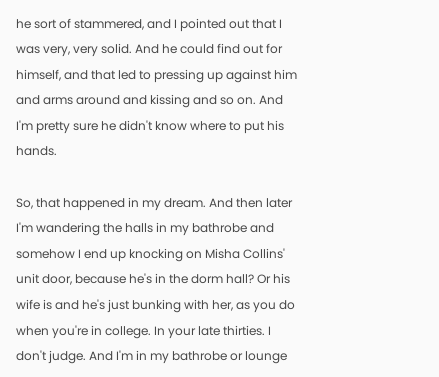he sort of stammered, and I pointed out that I was very, very solid. And he could find out for himself, and that led to pressing up against him and arms around and kissing and so on. And I'm pretty sure he didn't know where to put his hands.

So, that happened in my dream. And then later I'm wandering the halls in my bathrobe and somehow I end up knocking on Misha Collins' unit door, because he's in the dorm hall? Or his wife is and he's just bunking with her, as you do when you're in college. In your late thirties. I don't judge. And I'm in my bathrobe or lounge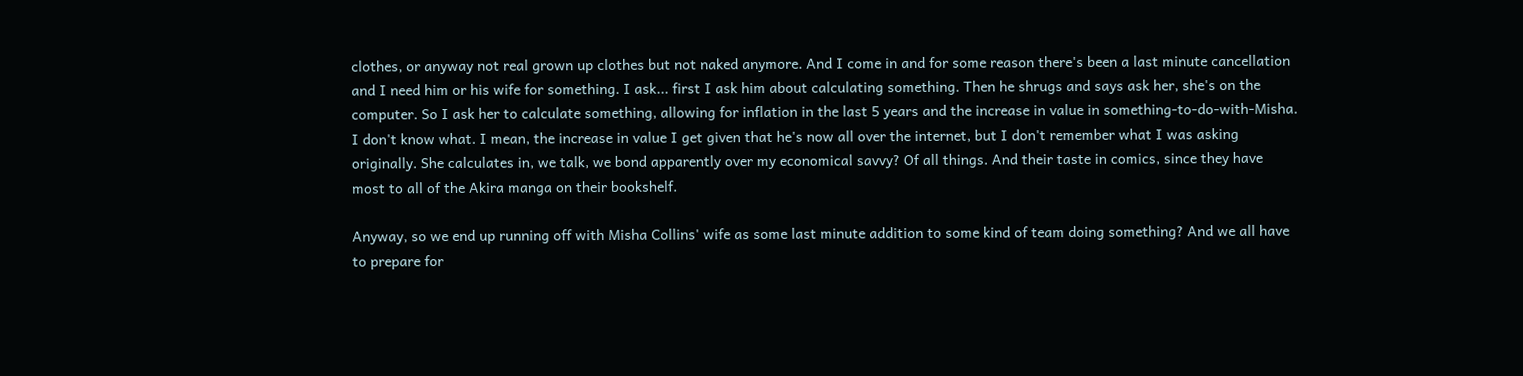clothes, or anyway not real grown up clothes but not naked anymore. And I come in and for some reason there's been a last minute cancellation and I need him or his wife for something. I ask... first I ask him about calculating something. Then he shrugs and says ask her, she's on the computer. So I ask her to calculate something, allowing for inflation in the last 5 years and the increase in value in something-to-do-with-Misha. I don't know what. I mean, the increase in value I get given that he's now all over the internet, but I don't remember what I was asking originally. She calculates in, we talk, we bond apparently over my economical savvy? Of all things. And their taste in comics, since they have most to all of the Akira manga on their bookshelf.

Anyway, so we end up running off with Misha Collins' wife as some last minute addition to some kind of team doing something? And we all have to prepare for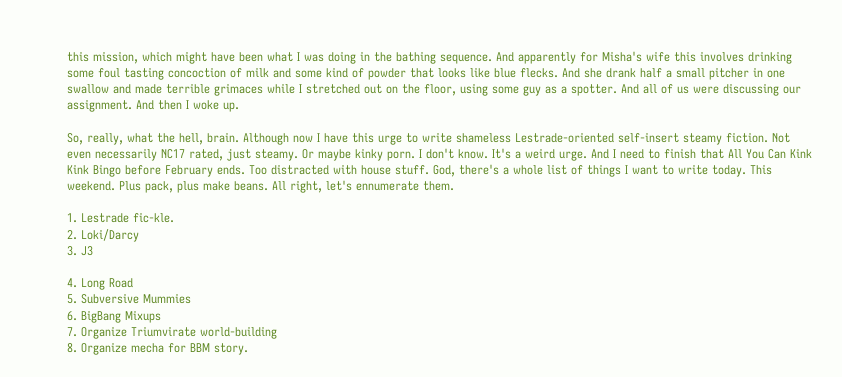this mission, which might have been what I was doing in the bathing sequence. And apparently for Misha's wife this involves drinking some foul tasting concoction of milk and some kind of powder that looks like blue flecks. And she drank half a small pitcher in one swallow and made terrible grimaces while I stretched out on the floor, using some guy as a spotter. And all of us were discussing our assignment. And then I woke up.

So, really, what the hell, brain. Although now I have this urge to write shameless Lestrade-oriented self-insert steamy fiction. Not even necessarily NC17 rated, just steamy. Or maybe kinky porn. I don't know. It's a weird urge. And I need to finish that All You Can Kink Kink Bingo before February ends. Too distracted with house stuff. God, there's a whole list of things I want to write today. This weekend. Plus pack, plus make beans. All right, let's ennumerate them.

1. Lestrade fic-kle.
2. Loki/Darcy
3. J3

4. Long Road
5. Subversive Mummies
6. BigBang Mixups
7. Organize Triumvirate world-building
8. Organize mecha for BBM story.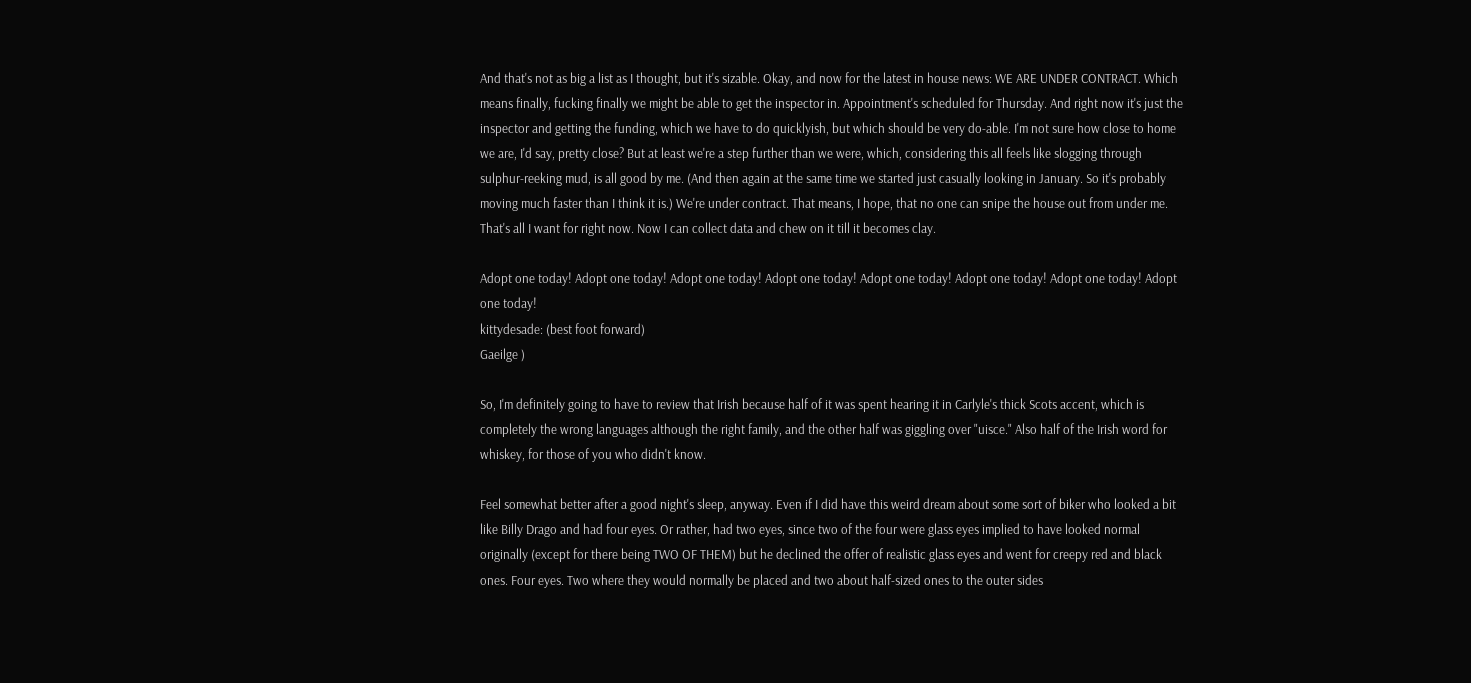And that's not as big a list as I thought, but it's sizable. Okay, and now for the latest in house news: WE ARE UNDER CONTRACT. Which means finally, fucking finally we might be able to get the inspector in. Appointment's scheduled for Thursday. And right now it's just the inspector and getting the funding, which we have to do quicklyish, but which should be very do-able. I'm not sure how close to home we are, I'd say, pretty close? But at least we're a step further than we were, which, considering this all feels like slogging through sulphur-reeking mud, is all good by me. (And then again at the same time we started just casually looking in January. So it's probably moving much faster than I think it is.) We're under contract. That means, I hope, that no one can snipe the house out from under me. That's all I want for right now. Now I can collect data and chew on it till it becomes clay.

Adopt one today! Adopt one today! Adopt one today! Adopt one today! Adopt one today! Adopt one today! Adopt one today! Adopt one today!
kittydesade: (best foot forward)
Gaeilge )

So, I'm definitely going to have to review that Irish because half of it was spent hearing it in Carlyle's thick Scots accent, which is completely the wrong languages although the right family, and the other half was giggling over "uisce." Also half of the Irish word for whiskey, for those of you who didn't know.

Feel somewhat better after a good night's sleep, anyway. Even if I did have this weird dream about some sort of biker who looked a bit like Billy Drago and had four eyes. Or rather, had two eyes, since two of the four were glass eyes implied to have looked normal originally (except for there being TWO OF THEM) but he declined the offer of realistic glass eyes and went for creepy red and black ones. Four eyes. Two where they would normally be placed and two about half-sized ones to the outer sides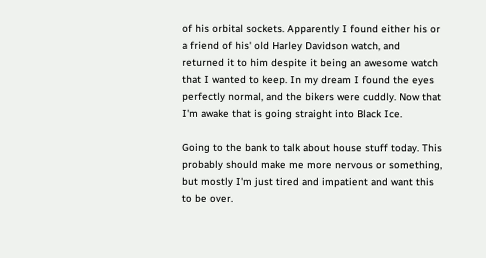of his orbital sockets. Apparently I found either his or a friend of his' old Harley Davidson watch, and returned it to him despite it being an awesome watch that I wanted to keep. In my dream I found the eyes perfectly normal, and the bikers were cuddly. Now that I'm awake that is going straight into Black Ice.

Going to the bank to talk about house stuff today. This probably should make me more nervous or something, but mostly I'm just tired and impatient and want this to be over.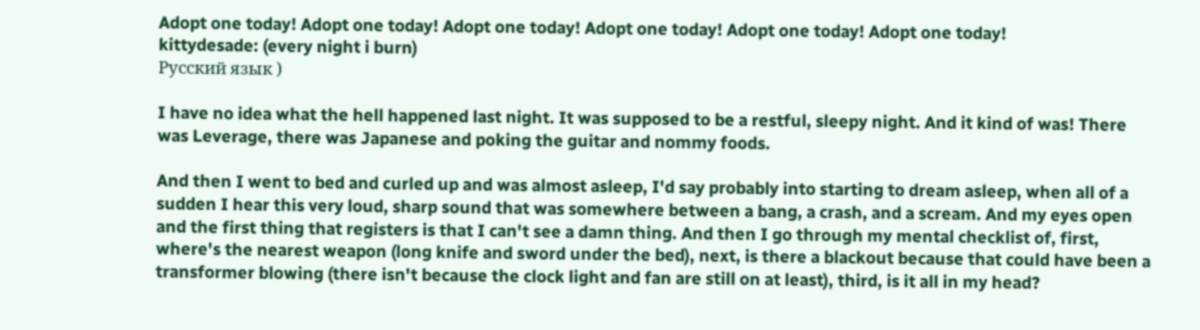Adopt one today! Adopt one today! Adopt one today! Adopt one today! Adopt one today! Adopt one today!
kittydesade: (every night i burn)
Русский язык )

I have no idea what the hell happened last night. It was supposed to be a restful, sleepy night. And it kind of was! There was Leverage, there was Japanese and poking the guitar and nommy foods.

And then I went to bed and curled up and was almost asleep, I'd say probably into starting to dream asleep, when all of a sudden I hear this very loud, sharp sound that was somewhere between a bang, a crash, and a scream. And my eyes open and the first thing that registers is that I can't see a damn thing. And then I go through my mental checklist of, first, where's the nearest weapon (long knife and sword under the bed), next, is there a blackout because that could have been a transformer blowing (there isn't because the clock light and fan are still on at least), third, is it all in my head?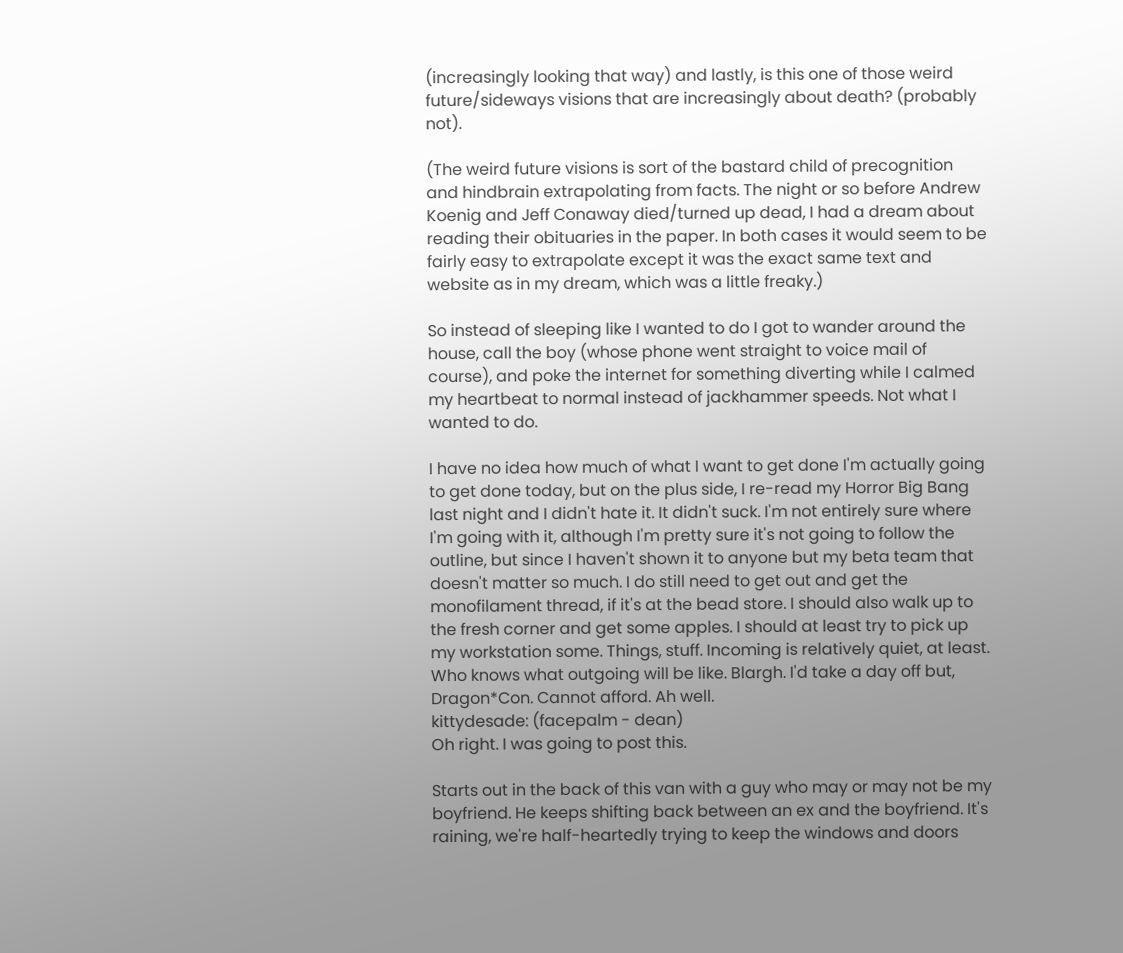(increasingly looking that way) and lastly, is this one of those weird future/sideways visions that are increasingly about death? (probably not).

(The weird future visions is sort of the bastard child of precognition and hindbrain extrapolating from facts. The night or so before Andrew Koenig and Jeff Conaway died/turned up dead, I had a dream about reading their obituaries in the paper. In both cases it would seem to be fairly easy to extrapolate except it was the exact same text and website as in my dream, which was a little freaky.)

So instead of sleeping like I wanted to do I got to wander around the house, call the boy (whose phone went straight to voice mail of course), and poke the internet for something diverting while I calmed my heartbeat to normal instead of jackhammer speeds. Not what I wanted to do.

I have no idea how much of what I want to get done I'm actually going to get done today, but on the plus side, I re-read my Horror Big Bang last night and I didn't hate it. It didn't suck. I'm not entirely sure where I'm going with it, although I'm pretty sure it's not going to follow the outline, but since I haven't shown it to anyone but my beta team that doesn't matter so much. I do still need to get out and get the monofilament thread, if it's at the bead store. I should also walk up to the fresh corner and get some apples. I should at least try to pick up my workstation some. Things, stuff. Incoming is relatively quiet, at least. Who knows what outgoing will be like. Blargh. I'd take a day off but, Dragon*Con. Cannot afford. Ah well.
kittydesade: (facepalm - dean)
Oh right. I was going to post this.

Starts out in the back of this van with a guy who may or may not be my boyfriend. He keeps shifting back between an ex and the boyfriend. It's raining, we're half-heartedly trying to keep the windows and doors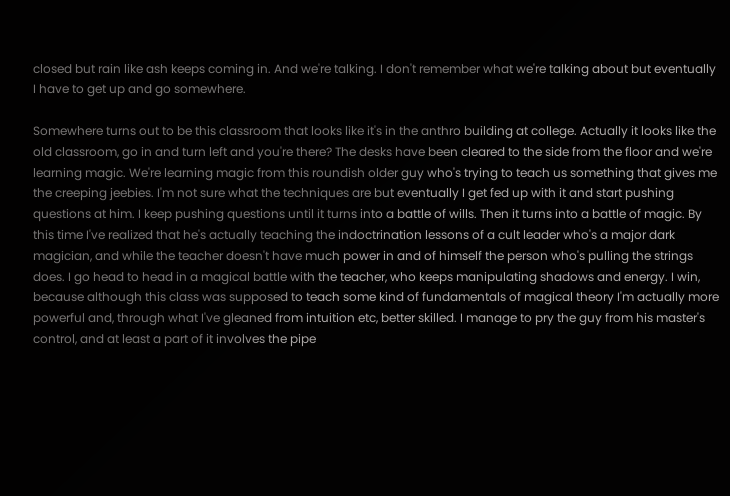closed but rain like ash keeps coming in. And we're talking. I don't remember what we're talking about but eventually I have to get up and go somewhere.

Somewhere turns out to be this classroom that looks like it's in the anthro building at college. Actually it looks like the old classroom, go in and turn left and you're there? The desks have been cleared to the side from the floor and we're learning magic. We're learning magic from this roundish older guy who's trying to teach us something that gives me the creeping jeebies. I'm not sure what the techniques are but eventually I get fed up with it and start pushing questions at him. I keep pushing questions until it turns into a battle of wills. Then it turns into a battle of magic. By this time I've realized that he's actually teaching the indoctrination lessons of a cult leader who's a major dark magician, and while the teacher doesn't have much power in and of himself the person who's pulling the strings does. I go head to head in a magical battle with the teacher, who keeps manipulating shadows and energy. I win, because although this class was supposed to teach some kind of fundamentals of magical theory I'm actually more powerful and, through what I've gleaned from intuition etc, better skilled. I manage to pry the guy from his master's control, and at least a part of it involves the pipe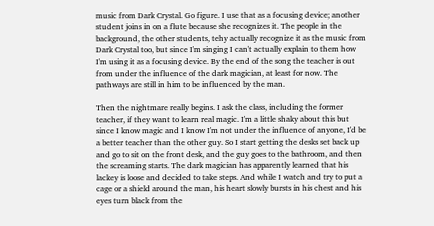music from Dark Crystal. Go figure. I use that as a focusing device; another student joins in on a flute because she recognizes it. The people in the background, the other students, tehy actually recognize it as the music from Dark Crystal too, but since I'm singing I can't actually explain to them how I'm using it as a focusing device. By the end of the song the teacher is out from under the influence of the dark magician, at least for now. The pathways are still in him to be influenced by the man.

Then the nightmare really begins. I ask the class, including the former teacher, if they want to learn real magic. I'm a little shaky about this but since I know magic and I know I'm not under the influence of anyone, I'd be a better teacher than the other guy. So I start getting the desks set back up and go to sit on the front desk, and the guy goes to the bathroom, and then the screaming starts. The dark magician has apparently learned that his lackey is loose and decided to take steps. And while I watch and try to put a cage or a shield around the man, his heart slowly bursts in his chest and his eyes turn black from the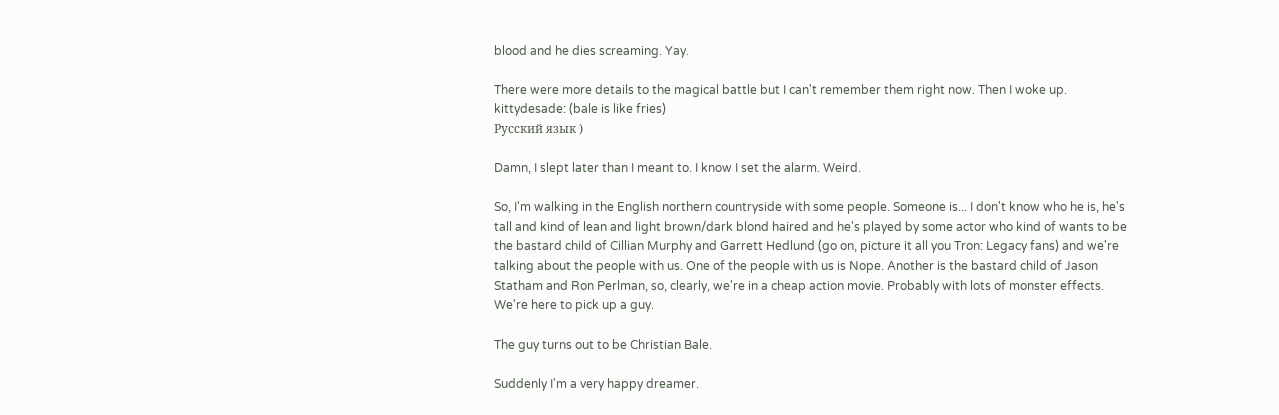blood and he dies screaming. Yay.

There were more details to the magical battle but I can't remember them right now. Then I woke up.
kittydesade: (bale is like fries)
Русский язык )

Damn, I slept later than I meant to. I know I set the alarm. Weird.

So, I'm walking in the English northern countryside with some people. Someone is... I don't know who he is, he's tall and kind of lean and light brown/dark blond haired and he's played by some actor who kind of wants to be the bastard child of Cillian Murphy and Garrett Hedlund (go on, picture it all you Tron: Legacy fans) and we're talking about the people with us. One of the people with us is Nope. Another is the bastard child of Jason Statham and Ron Perlman, so, clearly, we're in a cheap action movie. Probably with lots of monster effects. We're here to pick up a guy.

The guy turns out to be Christian Bale.

Suddenly I'm a very happy dreamer.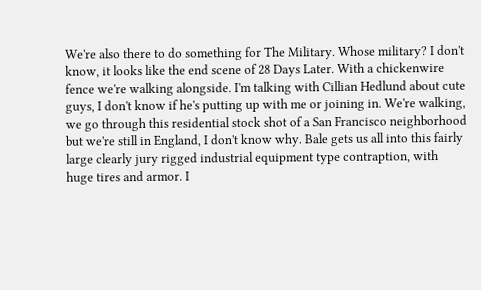We're also there to do something for The Military. Whose military? I don't know, it looks like the end scene of 28 Days Later. With a chickenwire fence we're walking alongside. I'm talking with Cillian Hedlund about cute guys, I don't know if he's putting up with me or joining in. We're walking, we go through this residential stock shot of a San Francisco neighborhood but we're still in England, I don't know why. Bale gets us all into this fairly large clearly jury rigged industrial equipment type contraption, with huge tires and armor. I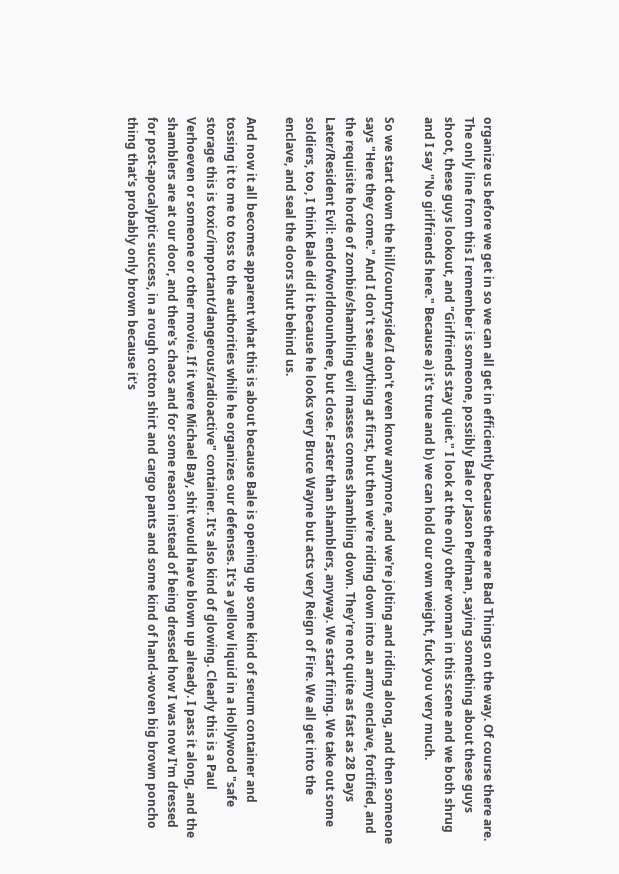organize us before we get in so we can all get in efficiently because there are Bad Things on the way. Of course there are. The only line from this I remember is someone, possibly Bale or Jason Perlman, saying something about these guys shoot, these guys lookout, and "Girlfriends stay quiet." I look at the only other woman in this scene and we both shrug and I say "No girlfriends here." Because a) it's true and b) we can hold our own weight, fuck you very much.

So we start down the hill/countryside/I don't even know anymore, and we're jolting and riding along, and then someone says "Here they come." And I don't see anything at first, but then we're riding down into an army enclave, fortified, and the requisite horde of zombie/shambling evil masses comes shambling down. They're not quite as fast as 28 Days Later/Resident Evil: endofworldnounhere, but close. Faster than shamblers, anyway. We start firing. We take out some soldiers, too, I think Bale did it because he looks very Bruce Wayne but acts very Reign of Fire. We all get into the enclave, and seal the doors shut behind us.

And now it all becomes apparent what this is about because Bale is opening up some kind of serum container and tossing it to me to toss to the authorities while he organizes our defenses. It's a yellow liquid in a Hollywood "safe storage this is toxic/important/dangerous/radioactive" container. It's also kind of glowing. Clearly this is a Paul Verhoeven or someone or other movie. If it were Michael Bay, shit would have blown up already. I pass it along, and the shamblers are at our door, and there's chaos and for some reason instead of being dressed how I was now I'm dressed for post-apocalyptic success, in a rough cotton shirt and cargo pants and some kind of hand-woven big brown poncho thing that's probably only brown because it's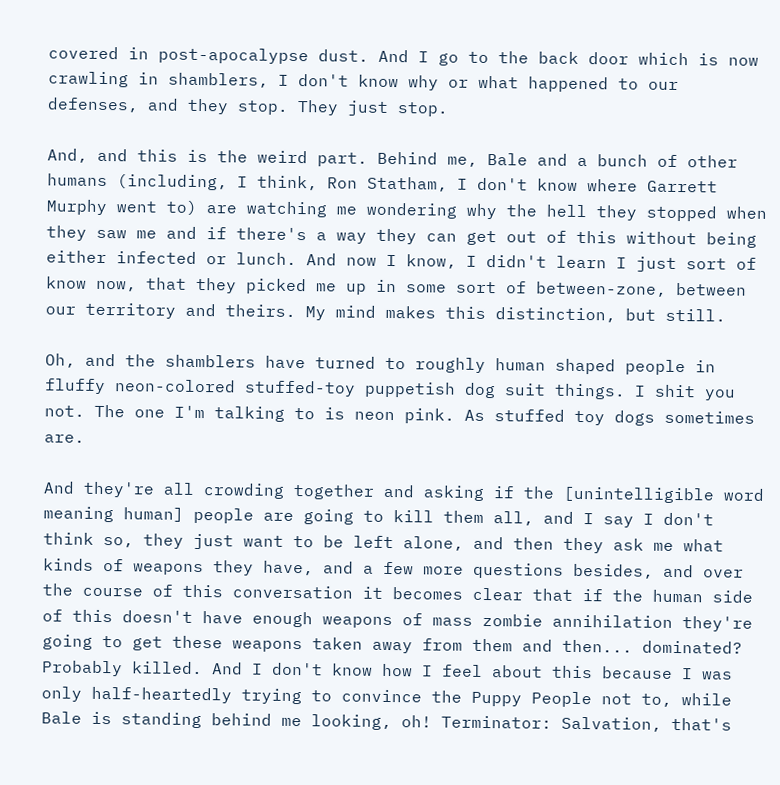covered in post-apocalypse dust. And I go to the back door which is now crawling in shamblers, I don't know why or what happened to our defenses, and they stop. They just stop.

And, and this is the weird part. Behind me, Bale and a bunch of other humans (including, I think, Ron Statham, I don't know where Garrett Murphy went to) are watching me wondering why the hell they stopped when they saw me and if there's a way they can get out of this without being either infected or lunch. And now I know, I didn't learn I just sort of know now, that they picked me up in some sort of between-zone, between our territory and theirs. My mind makes this distinction, but still.

Oh, and the shamblers have turned to roughly human shaped people in fluffy neon-colored stuffed-toy puppetish dog suit things. I shit you not. The one I'm talking to is neon pink. As stuffed toy dogs sometimes are.

And they're all crowding together and asking if the [unintelligible word meaning human] people are going to kill them all, and I say I don't think so, they just want to be left alone, and then they ask me what kinds of weapons they have, and a few more questions besides, and over the course of this conversation it becomes clear that if the human side of this doesn't have enough weapons of mass zombie annihilation they're going to get these weapons taken away from them and then... dominated? Probably killed. And I don't know how I feel about this because I was only half-heartedly trying to convince the Puppy People not to, while Bale is standing behind me looking, oh! Terminator: Salvation, that's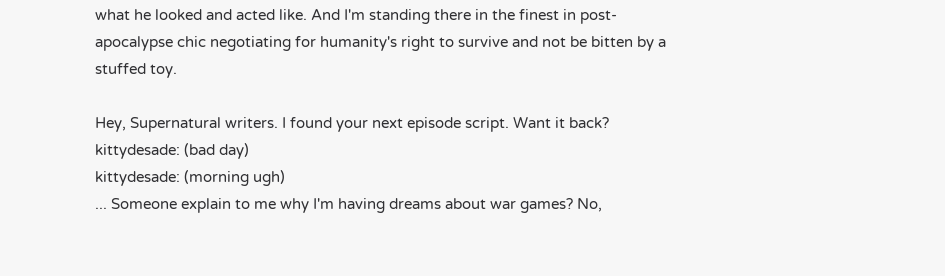what he looked and acted like. And I'm standing there in the finest in post-apocalypse chic negotiating for humanity's right to survive and not be bitten by a stuffed toy.

Hey, Supernatural writers. I found your next episode script. Want it back?
kittydesade: (bad day)
kittydesade: (morning ugh)
... Someone explain to me why I'm having dreams about war games? No,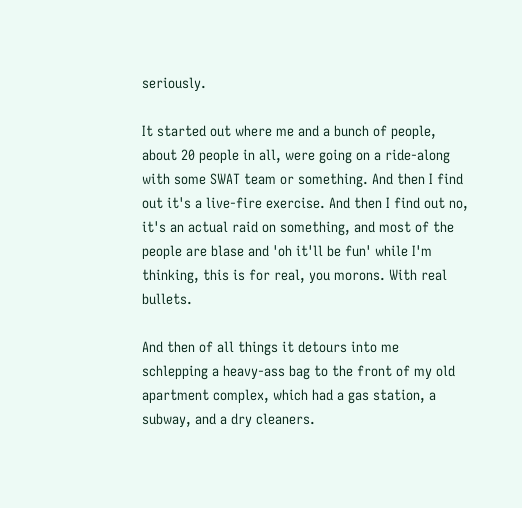seriously.

It started out where me and a bunch of people, about 20 people in all, were going on a ride-along with some SWAT team or something. And then I find out it's a live-fire exercise. And then I find out no, it's an actual raid on something, and most of the people are blase and 'oh it'll be fun' while I'm thinking, this is for real, you morons. With real bullets.

And then of all things it detours into me schlepping a heavy-ass bag to the front of my old apartment complex, which had a gas station, a subway, and a dry cleaners.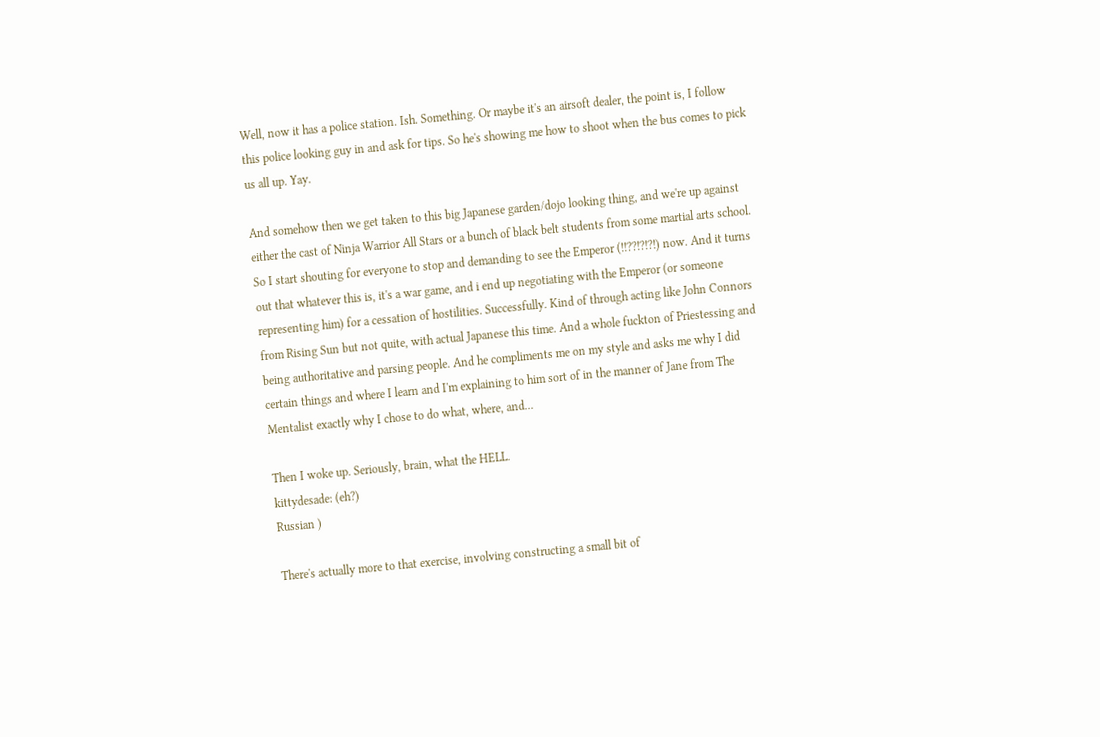Well, now it has a police station. Ish. Something. Or maybe it's an airsoft dealer, the point is, I follow this police looking guy in and ask for tips. So he's showing me how to shoot when the bus comes to pick us all up. Yay.

And somehow then we get taken to this big Japanese garden/dojo looking thing, and we're up against either the cast of Ninja Warrior All Stars or a bunch of black belt students from some martial arts school. So I start shouting for everyone to stop and demanding to see the Emperor (!!??!?!?!) now. And it turns out that whatever this is, it's a war game, and i end up negotiating with the Emperor (or someone representing him) for a cessation of hostilities. Successfully. Kind of through acting like John Connors from Rising Sun but not quite, with actual Japanese this time. And a whole fuckton of Priestessing and being authoritative and parsing people. And he compliments me on my style and asks me why I did certain things and where I learn and I'm explaining to him sort of in the manner of Jane from The Mentalist exactly why I chose to do what, where, and...

Then I woke up. Seriously, brain, what the HELL.
kittydesade: (eh?)
Russian )

There's actually more to that exercise, involving constructing a small bit of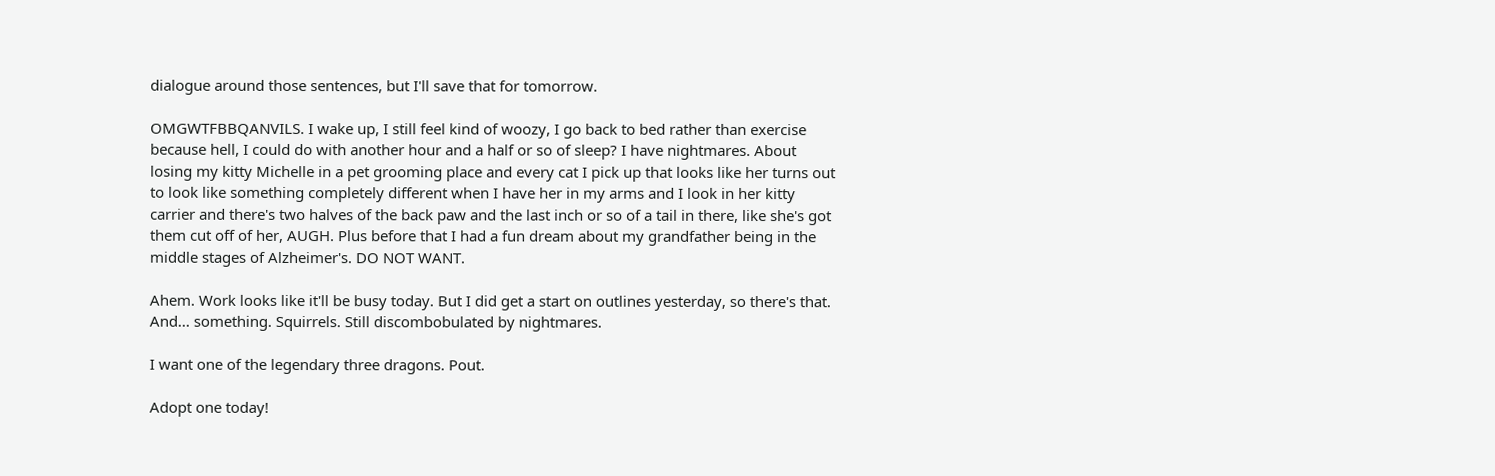dialogue around those sentences, but I'll save that for tomorrow.

OMGWTFBBQANVILS. I wake up, I still feel kind of woozy, I go back to bed rather than exercise because hell, I could do with another hour and a half or so of sleep? I have nightmares. About losing my kitty Michelle in a pet grooming place and every cat I pick up that looks like her turns out to look like something completely different when I have her in my arms and I look in her kitty carrier and there's two halves of the back paw and the last inch or so of a tail in there, like she's got them cut off of her, AUGH. Plus before that I had a fun dream about my grandfather being in the middle stages of Alzheimer's. DO NOT WANT.

Ahem. Work looks like it'll be busy today. But I did get a start on outlines yesterday, so there's that. And... something. Squirrels. Still discombobulated by nightmares.

I want one of the legendary three dragons. Pout.

Adopt one today!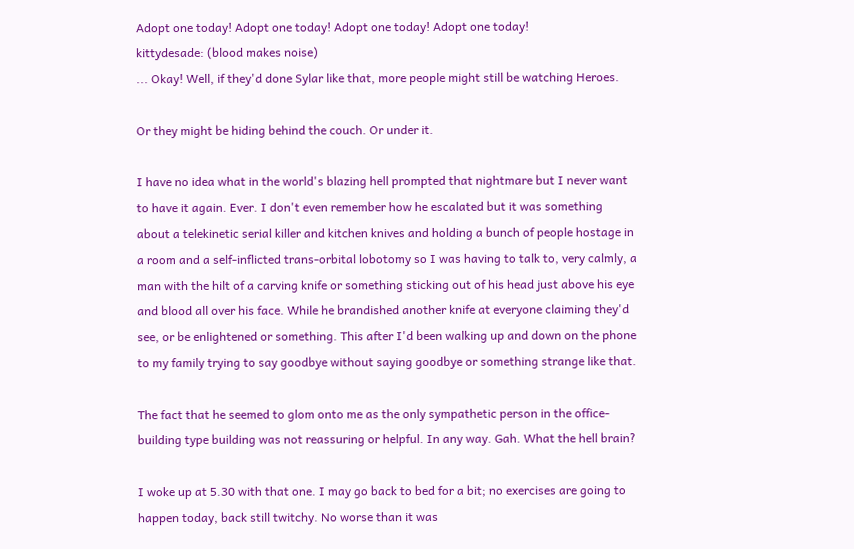Adopt one today! Adopt one today! Adopt one today! Adopt one today!
kittydesade: (blood makes noise)
... Okay! Well, if they'd done Sylar like that, more people might still be watching Heroes.

Or they might be hiding behind the couch. Or under it.

I have no idea what in the world's blazing hell prompted that nightmare but I never want to have it again. Ever. I don't even remember how he escalated but it was something about a telekinetic serial killer and kitchen knives and holding a bunch of people hostage in a room and a self-inflicted trans-orbital lobotomy so I was having to talk to, very calmly, a man with the hilt of a carving knife or something sticking out of his head just above his eye and blood all over his face. While he brandished another knife at everyone claiming they'd see, or be enlightened or something. This after I'd been walking up and down on the phone to my family trying to say goodbye without saying goodbye or something strange like that.

The fact that he seemed to glom onto me as the only sympathetic person in the office-building type building was not reassuring or helpful. In any way. Gah. What the hell brain?

I woke up at 5.30 with that one. I may go back to bed for a bit; no exercises are going to happen today, back still twitchy. No worse than it was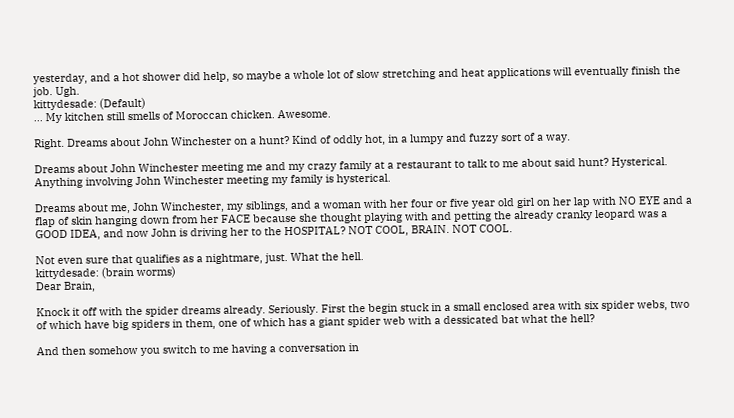yesterday, and a hot shower did help, so maybe a whole lot of slow stretching and heat applications will eventually finish the job. Ugh.
kittydesade: (Default)
... My kitchen still smells of Moroccan chicken. Awesome.

Right. Dreams about John Winchester on a hunt? Kind of oddly hot, in a lumpy and fuzzy sort of a way.

Dreams about John Winchester meeting me and my crazy family at a restaurant to talk to me about said hunt? Hysterical. Anything involving John Winchester meeting my family is hysterical.

Dreams about me, John Winchester, my siblings, and a woman with her four or five year old girl on her lap with NO EYE and a flap of skin hanging down from her FACE because she thought playing with and petting the already cranky leopard was a GOOD IDEA, and now John is driving her to the HOSPITAL? NOT COOL, BRAIN. NOT COOL.

Not even sure that qualifies as a nightmare, just. What the hell.
kittydesade: (brain worms)
Dear Brain,

Knock it off with the spider dreams already. Seriously. First the begin stuck in a small enclosed area with six spider webs, two of which have big spiders in them, one of which has a giant spider web with a dessicated bat what the hell?

And then somehow you switch to me having a conversation in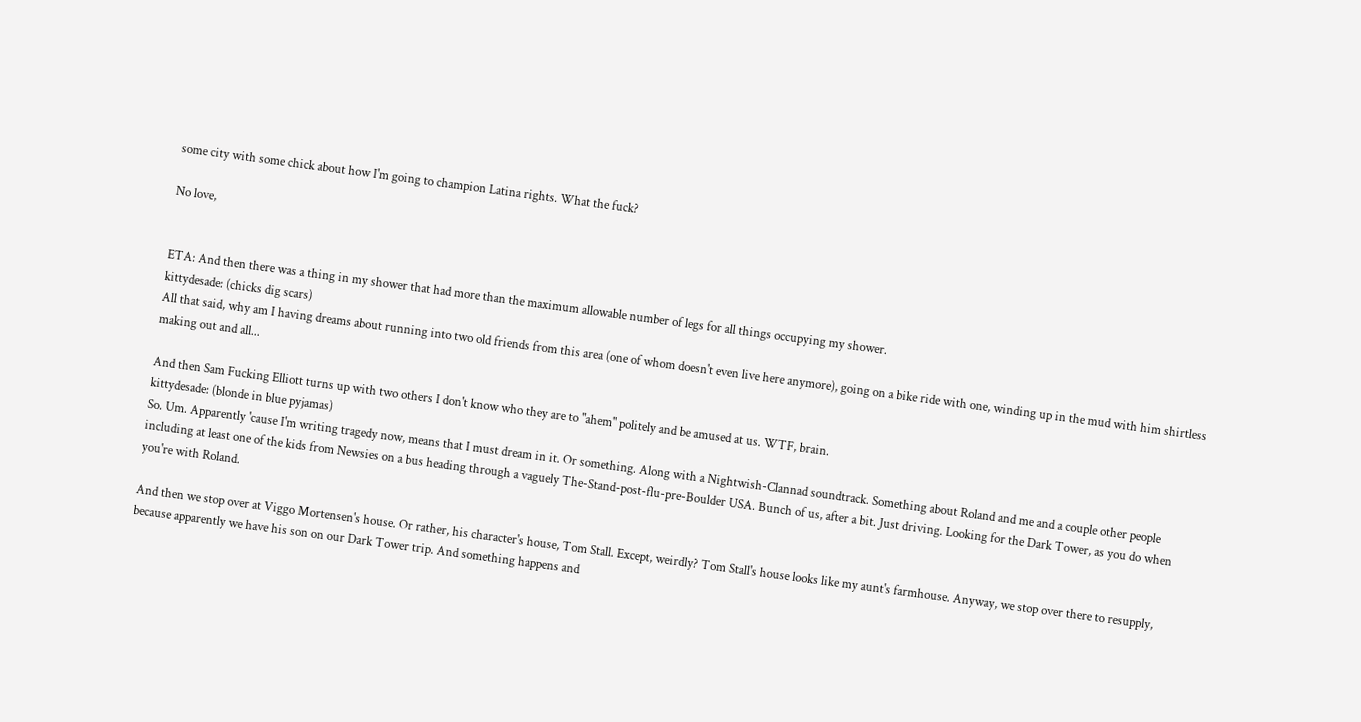some city with some chick about how I'm going to champion Latina rights. What the fuck?

No love,


ETA: And then there was a thing in my shower that had more than the maximum allowable number of legs for all things occupying my shower.
kittydesade: (chicks dig scars)
All that said, why am I having dreams about running into two old friends from this area (one of whom doesn't even live here anymore), going on a bike ride with one, winding up in the mud with him shirtless making out and all...

And then Sam Fucking Elliott turns up with two others I don't know who they are to "ahem" politely and be amused at us. WTF, brain.
kittydesade: (blonde in blue pyjamas)
So. Um. Apparently 'cause I'm writing tragedy now, means that I must dream in it. Or something. Along with a Nightwish-Clannad soundtrack. Something about Roland and me and a couple other people including at least one of the kids from Newsies on a bus heading through a vaguely The-Stand-post-flu-pre-Boulder USA. Bunch of us, after a bit. Just driving. Looking for the Dark Tower, as you do when you're with Roland.

And then we stop over at Viggo Mortensen's house. Or rather, his character's house, Tom Stall. Except, weirdly? Tom Stall's house looks like my aunt's farmhouse. Anyway, we stop over there to resupply, because apparently we have his son on our Dark Tower trip. And something happens and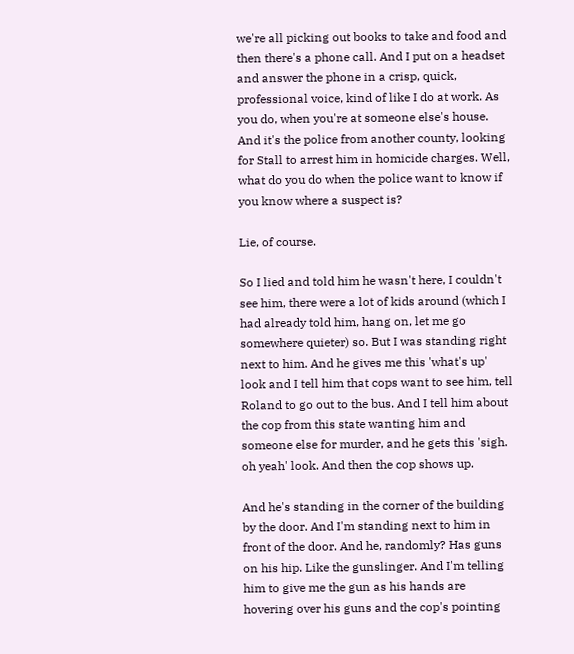we're all picking out books to take and food and then there's a phone call. And I put on a headset and answer the phone in a crisp, quick, professional voice, kind of like I do at work. As you do, when you're at someone else's house. And it's the police from another county, looking for Stall to arrest him in homicide charges. Well, what do you do when the police want to know if you know where a suspect is?

Lie, of course.

So I lied and told him he wasn't here, I couldn't see him, there were a lot of kids around (which I had already told him, hang on, let me go somewhere quieter) so. But I was standing right next to him. And he gives me this 'what's up' look and I tell him that cops want to see him, tell Roland to go out to the bus. And I tell him about the cop from this state wanting him and someone else for murder, and he gets this 'sigh. oh yeah' look. And then the cop shows up.

And he's standing in the corner of the building by the door. And I'm standing next to him in front of the door. And he, randomly? Has guns on his hip. Like the gunslinger. And I'm telling him to give me the gun as his hands are hovering over his guns and the cop's pointing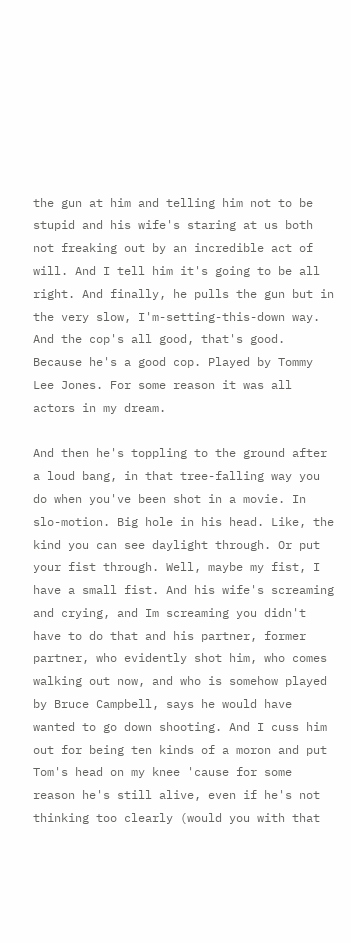the gun at him and telling him not to be stupid and his wife's staring at us both not freaking out by an incredible act of will. And I tell him it's going to be all right. And finally, he pulls the gun but in the very slow, I'm-setting-this-down way. And the cop's all good, that's good. Because he's a good cop. Played by Tommy Lee Jones. For some reason it was all actors in my dream.

And then he's toppling to the ground after a loud bang, in that tree-falling way you do when you've been shot in a movie. In slo-motion. Big hole in his head. Like, the kind you can see daylight through. Or put your fist through. Well, maybe my fist, I have a small fist. And his wife's screaming and crying, and Im screaming you didn't have to do that and his partner, former partner, who evidently shot him, who comes walking out now, and who is somehow played by Bruce Campbell, says he would have wanted to go down shooting. And I cuss him out for being ten kinds of a moron and put Tom's head on my knee 'cause for some reason he's still alive, even if he's not thinking too clearly (would you with that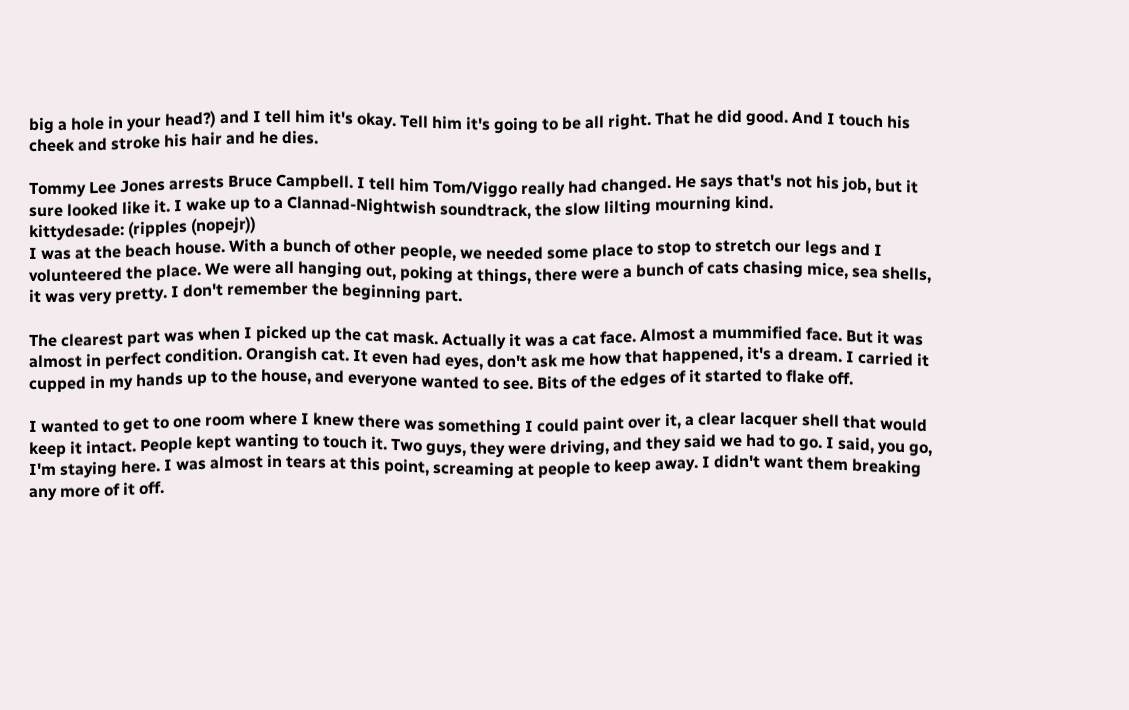big a hole in your head?) and I tell him it's okay. Tell him it's going to be all right. That he did good. And I touch his cheek and stroke his hair and he dies.

Tommy Lee Jones arrests Bruce Campbell. I tell him Tom/Viggo really had changed. He says that's not his job, but it sure looked like it. I wake up to a Clannad-Nightwish soundtrack, the slow lilting mourning kind.
kittydesade: (ripples (nopejr))
I was at the beach house. With a bunch of other people, we needed some place to stop to stretch our legs and I volunteered the place. We were all hanging out, poking at things, there were a bunch of cats chasing mice, sea shells, it was very pretty. I don't remember the beginning part.

The clearest part was when I picked up the cat mask. Actually it was a cat face. Almost a mummified face. But it was almost in perfect condition. Orangish cat. It even had eyes, don't ask me how that happened, it's a dream. I carried it cupped in my hands up to the house, and everyone wanted to see. Bits of the edges of it started to flake off.

I wanted to get to one room where I knew there was something I could paint over it, a clear lacquer shell that would keep it intact. People kept wanting to touch it. Two guys, they were driving, and they said we had to go. I said, you go, I'm staying here. I was almost in tears at this point, screaming at people to keep away. I didn't want them breaking any more of it off.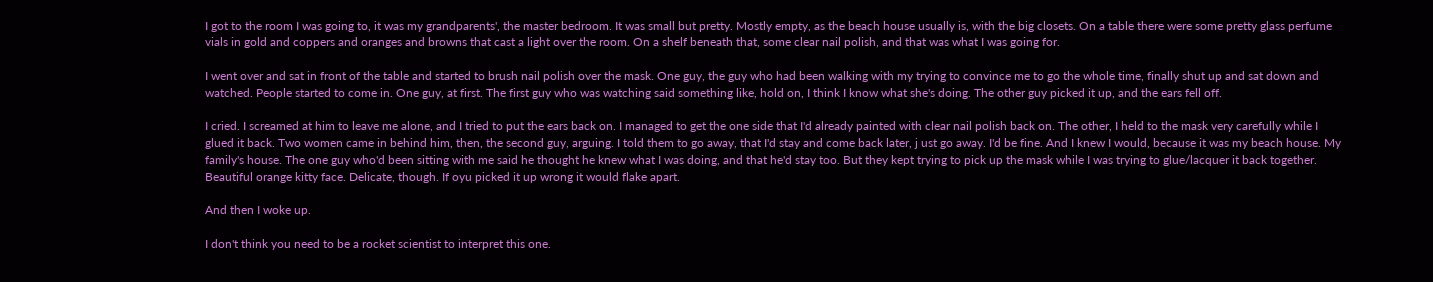I got to the room I was going to, it was my grandparents', the master bedroom. It was small but pretty. Mostly empty, as the beach house usually is, with the big closets. On a table there were some pretty glass perfume vials in gold and coppers and oranges and browns that cast a light over the room. On a shelf beneath that, some clear nail polish, and that was what I was going for.

I went over and sat in front of the table and started to brush nail polish over the mask. One guy, the guy who had been walking with my trying to convince me to go the whole time, finally shut up and sat down and watched. People started to come in. One guy, at first. The first guy who was watching said something like, hold on, I think I know what she's doing. The other guy picked it up, and the ears fell off.

I cried. I screamed at him to leave me alone, and I tried to put the ears back on. I managed to get the one side that I'd already painted with clear nail polish back on. The other, I held to the mask very carefully while I glued it back. Two women came in behind him, then, the second guy, arguing. I told them to go away, that I'd stay and come back later, j ust go away. I'd be fine. And I knew I would, because it was my beach house. My family's house. The one guy who'd been sitting with me said he thought he knew what I was doing, and that he'd stay too. But they kept trying to pick up the mask while I was trying to glue/lacquer it back together. Beautiful orange kitty face. Delicate, though. If oyu picked it up wrong it would flake apart.

And then I woke up.

I don't think you need to be a rocket scientist to interpret this one.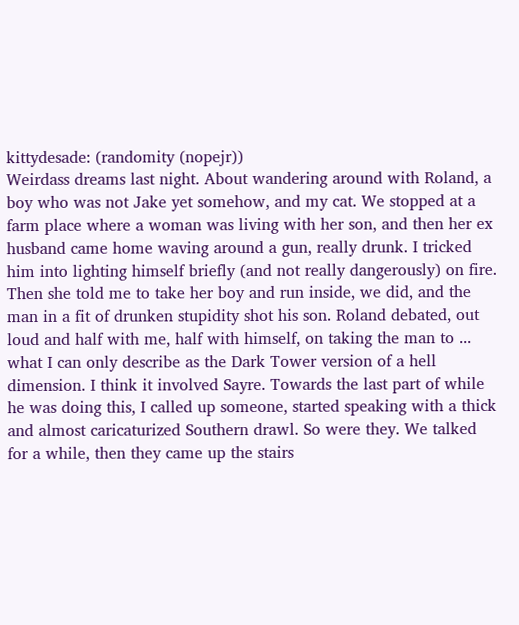kittydesade: (randomity (nopejr))
Weirdass dreams last night. About wandering around with Roland, a boy who was not Jake yet somehow, and my cat. We stopped at a farm place where a woman was living with her son, and then her ex husband came home waving around a gun, really drunk. I tricked him into lighting himself briefly (and not really dangerously) on fire. Then she told me to take her boy and run inside, we did, and the man in a fit of drunken stupidity shot his son. Roland debated, out loud and half with me, half with himself, on taking the man to ... what I can only describe as the Dark Tower version of a hell dimension. I think it involved Sayre. Towards the last part of while he was doing this, I called up someone, started speaking with a thick and almost caricaturized Southern drawl. So were they. We talked for a while, then they came up the stairs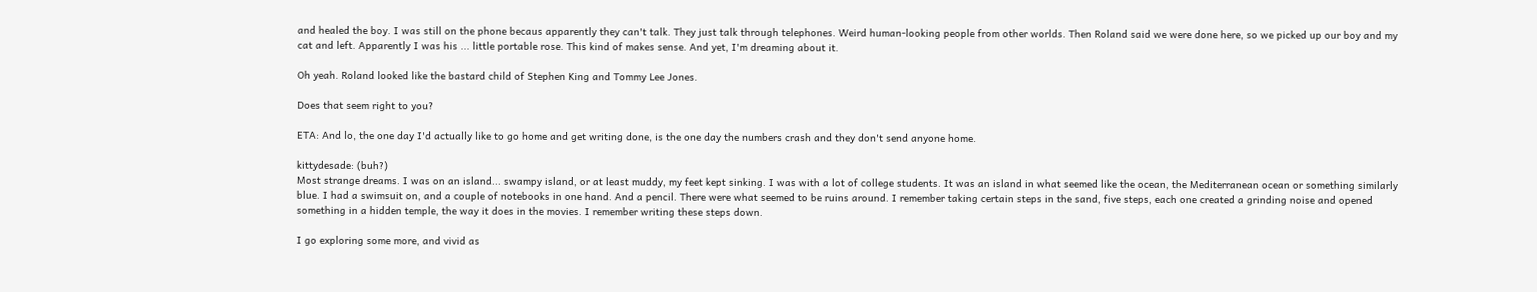and healed the boy. I was still on the phone becaus apparently they can't talk. They just talk through telephones. Weird human-looking people from other worlds. Then Roland said we were done here, so we picked up our boy and my cat and left. Apparently I was his ... little portable rose. This kind of makes sense. And yet, I'm dreaming about it.

Oh yeah. Roland looked like the bastard child of Stephen King and Tommy Lee Jones.

Does that seem right to you?

ETA: And lo, the one day I'd actually like to go home and get writing done, is the one day the numbers crash and they don't send anyone home.

kittydesade: (buh?)
Most strange dreams. I was on an island... swampy island, or at least muddy, my feet kept sinking. I was with a lot of college students. It was an island in what seemed like the ocean, the Mediterranean ocean or something similarly blue. I had a swimsuit on, and a couple of notebooks in one hand. And a pencil. There were what seemed to be ruins around. I remember taking certain steps in the sand, five steps, each one created a grinding noise and opened something in a hidden temple, the way it does in the movies. I remember writing these steps down.

I go exploring some more, and vivid as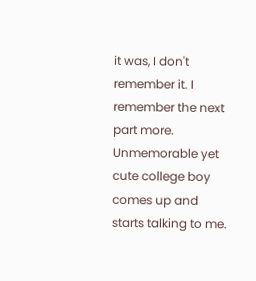it was, I don't remember it. I remember the next part more. Unmemorable yet cute college boy comes up and starts talking to me.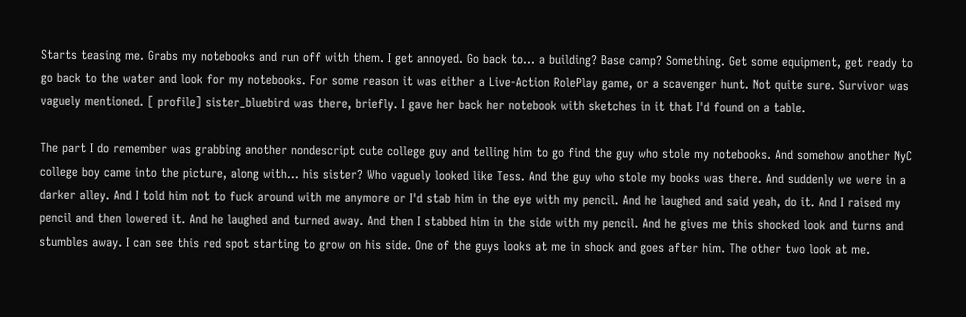Starts teasing me. Grabs my notebooks and run off with them. I get annoyed. Go back to... a building? Base camp? Something. Get some equipment, get ready to go back to the water and look for my notebooks. For some reason it was either a Live-Action RolePlay game, or a scavenger hunt. Not quite sure. Survivor was vaguely mentioned. [ profile] sister_bluebird was there, briefly. I gave her back her notebook with sketches in it that I'd found on a table.

The part I do remember was grabbing another nondescript cute college guy and telling him to go find the guy who stole my notebooks. And somehow another NyC college boy came into the picture, along with... his sister? Who vaguely looked like Tess. And the guy who stole my books was there. And suddenly we were in a darker alley. And I told him not to fuck around with me anymore or I'd stab him in the eye with my pencil. And he laughed and said yeah, do it. And I raised my pencil and then lowered it. And he laughed and turned away. And then I stabbed him in the side with my pencil. And he gives me this shocked look and turns and stumbles away. I can see this red spot starting to grow on his side. One of the guys looks at me in shock and goes after him. The other two look at me.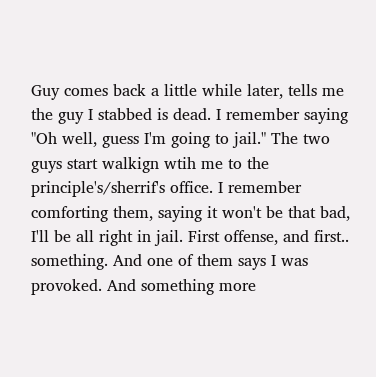Guy comes back a little while later, tells me the guy I stabbed is dead. I remember saying "Oh well, guess I'm going to jail." The two guys start walkign wtih me to the principle's/sherrif's office. I remember comforting them, saying it won't be that bad, I'll be all right in jail. First offense, and first.. something. And one of them says I was provoked. And something more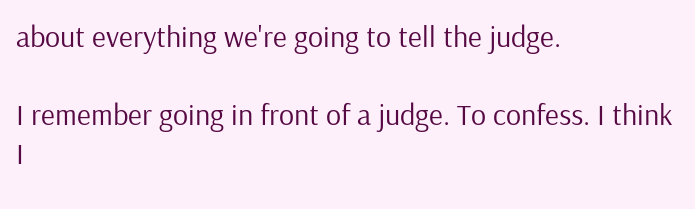about everything we're going to tell the judge.

I remember going in front of a judge. To confess. I think I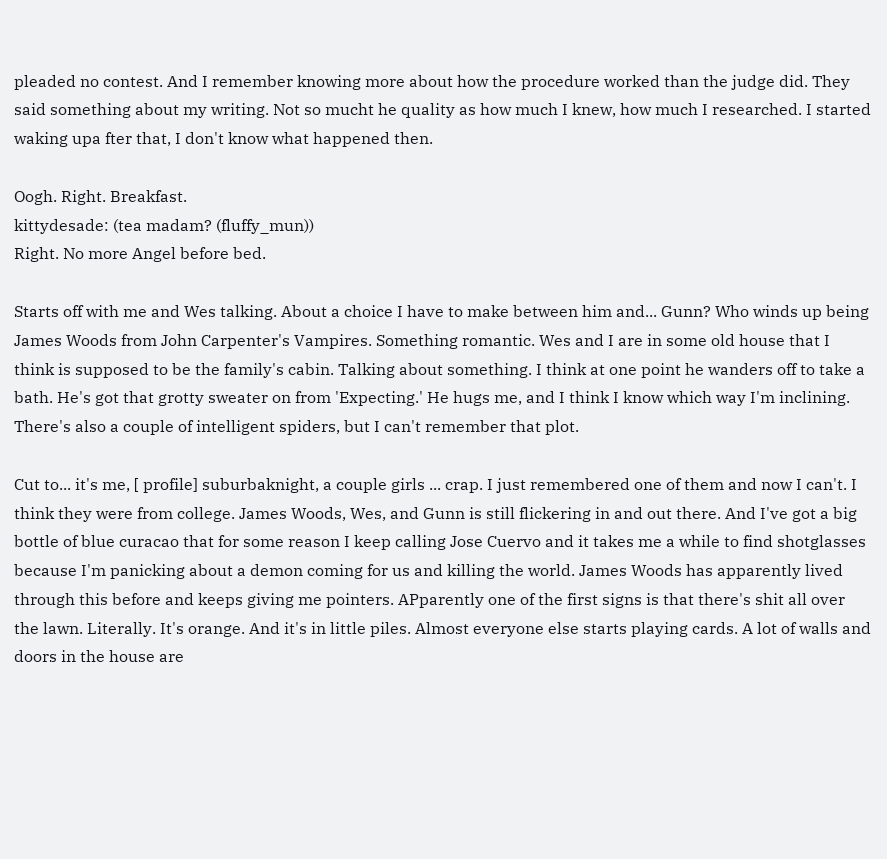pleaded no contest. And I remember knowing more about how the procedure worked than the judge did. They said something about my writing. Not so mucht he quality as how much I knew, how much I researched. I started waking upa fter that, I don't know what happened then.

Oogh. Right. Breakfast.
kittydesade: (tea madam? (fluffy_mun))
Right. No more Angel before bed.

Starts off with me and Wes talking. About a choice I have to make between him and... Gunn? Who winds up being James Woods from John Carpenter's Vampires. Something romantic. Wes and I are in some old house that I think is supposed to be the family's cabin. Talking about something. I think at one point he wanders off to take a bath. He's got that grotty sweater on from 'Expecting.' He hugs me, and I think I know which way I'm inclining. There's also a couple of intelligent spiders, but I can't remember that plot.

Cut to... it's me, [ profile] suburbaknight, a couple girls ... crap. I just remembered one of them and now I can't. I think they were from college. James Woods, Wes, and Gunn is still flickering in and out there. And I've got a big bottle of blue curacao that for some reason I keep calling Jose Cuervo and it takes me a while to find shotglasses because I'm panicking about a demon coming for us and killing the world. James Woods has apparently lived through this before and keeps giving me pointers. APparently one of the first signs is that there's shit all over the lawn. Literally. It's orange. And it's in little piles. Almost everyone else starts playing cards. A lot of walls and doors in the house are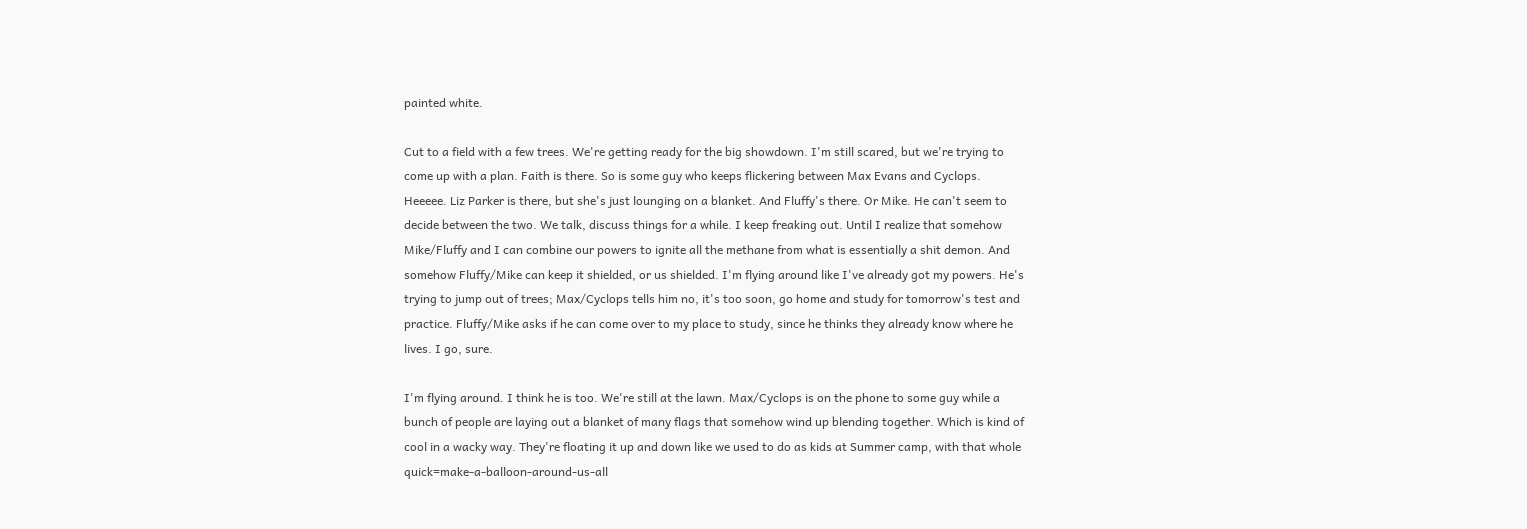painted white.

Cut to a field with a few trees. We're getting ready for the big showdown. I'm still scared, but we're trying to come up with a plan. Faith is there. So is some guy who keeps flickering between Max Evans and Cyclops. Heeeee. Liz Parker is there, but she's just lounging on a blanket. And Fluffy's there. Or Mike. He can't seem to decide between the two. We talk, discuss things for a while. I keep freaking out. Until I realize that somehow Mike/Fluffy and I can combine our powers to ignite all the methane from what is essentially a shit demon. And somehow Fluffy/Mike can keep it shielded, or us shielded. I'm flying around like I've already got my powers. He's trying to jump out of trees; Max/Cyclops tells him no, it's too soon, go home and study for tomorrow's test and practice. Fluffy/Mike asks if he can come over to my place to study, since he thinks they already know where he lives. I go, sure.

I'm flying around. I think he is too. We're still at the lawn. Max/Cyclops is on the phone to some guy while a bunch of people are laying out a blanket of many flags that somehow wind up blending together. Which is kind of cool in a wacky way. They're floating it up and down like we used to do as kids at Summer camp, with that whole quick=make-a-balloon-around-us-all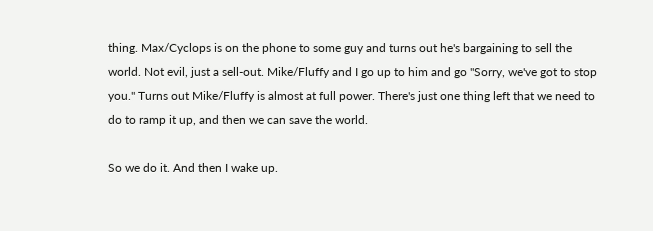thing. Max/Cyclops is on the phone to some guy and turns out he's bargaining to sell the world. Not evil, just a sell-out. Mike/Fluffy and I go up to him and go "Sorry, we've got to stop you." Turns out Mike/Fluffy is almost at full power. There's just one thing left that we need to do to ramp it up, and then we can save the world.

So we do it. And then I wake up.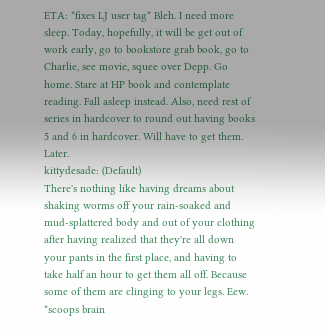ETA: *fixes LJ user tag* Bleh. I need more sleep. Today, hopefully, it will be get out of work early, go to bookstore grab book, go to Charlie, see movie, squee over Depp. Go home. Stare at HP book and contemplate reading. Fall asleep instead. Also, need rest of series in hardcover to round out having books 5 and 6 in hardcover. Will have to get them. Later.
kittydesade: (Default)
There's nothing like having dreams about shaking worms off your rain-soaked and mud-splattered body and out of your clothing after having realized that they're all down your pants in the first place, and having to take half an hour to get them all off. Because some of them are clinging to your legs. Eew. *scoops brain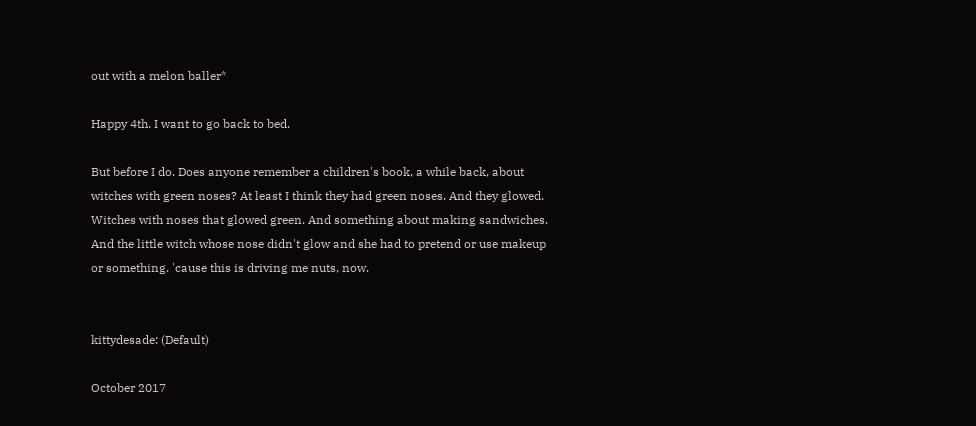out with a melon baller*

Happy 4th. I want to go back to bed.

But before I do. Does anyone remember a children's book, a while back, about witches with green noses? At least I think they had green noses. And they glowed. Witches with noses that glowed green. And something about making sandwiches. And the little witch whose nose didn't glow and she had to pretend or use makeup or something. 'cause this is driving me nuts, now.


kittydesade: (Default)

October 2017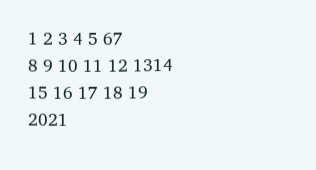1 2 3 4 5 67
8 9 10 11 12 1314
15 16 17 18 19 2021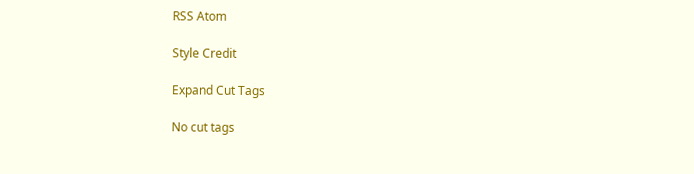RSS Atom

Style Credit

Expand Cut Tags

No cut tags